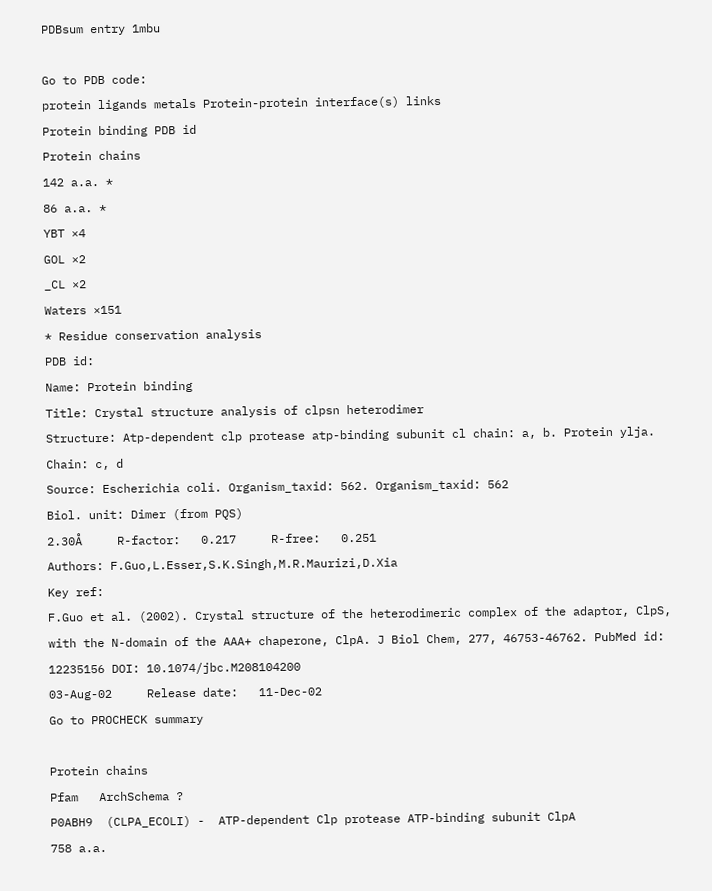PDBsum entry 1mbu

Go to PDB code:
protein ligands metals Protein-protein interface(s) links
Protein binding PDB id
Protein chains
142 a.a. *
86 a.a. *
YBT ×4
GOL ×2
_CL ×2
Waters ×151
* Residue conservation analysis
PDB id:
Name: Protein binding
Title: Crystal structure analysis of clpsn heterodimer
Structure: Atp-dependent clp protease atp-binding subunit cl chain: a, b. Protein ylja. Chain: c, d
Source: Escherichia coli. Organism_taxid: 562. Organism_taxid: 562
Biol. unit: Dimer (from PQS)
2.30Å     R-factor:   0.217     R-free:   0.251
Authors: F.Guo,L.Esser,S.K.Singh,M.R.Maurizi,D.Xia
Key ref:
F.Guo et al. (2002). Crystal structure of the heterodimeric complex of the adaptor, ClpS, with the N-domain of the AAA+ chaperone, ClpA. J Biol Chem, 277, 46753-46762. PubMed id: 12235156 DOI: 10.1074/jbc.M208104200
03-Aug-02     Release date:   11-Dec-02
Go to PROCHECK summary

Protein chains
Pfam   ArchSchema ?
P0ABH9  (CLPA_ECOLI) -  ATP-dependent Clp protease ATP-binding subunit ClpA
758 a.a.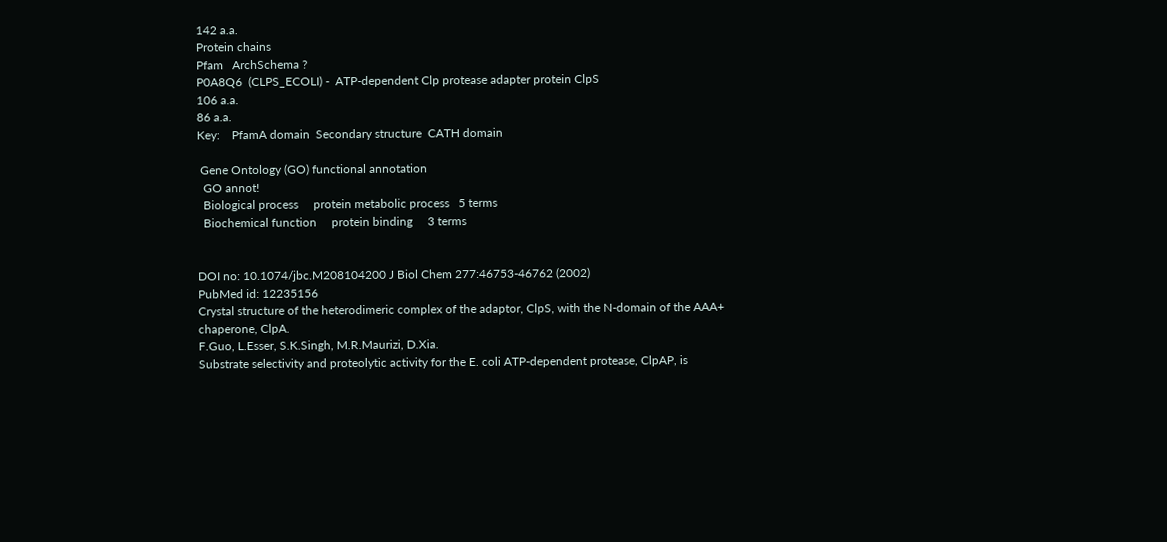142 a.a.
Protein chains
Pfam   ArchSchema ?
P0A8Q6  (CLPS_ECOLI) -  ATP-dependent Clp protease adapter protein ClpS
106 a.a.
86 a.a.
Key:    PfamA domain  Secondary structure  CATH domain

 Gene Ontology (GO) functional annotation
  GO annot!
  Biological process     protein metabolic process   5 terms
  Biochemical function     protein binding     3 terms


DOI no: 10.1074/jbc.M208104200 J Biol Chem 277:46753-46762 (2002)
PubMed id: 12235156
Crystal structure of the heterodimeric complex of the adaptor, ClpS, with the N-domain of the AAA+ chaperone, ClpA.
F.Guo, L.Esser, S.K.Singh, M.R.Maurizi, D.Xia.
Substrate selectivity and proteolytic activity for the E. coli ATP-dependent protease, ClpAP, is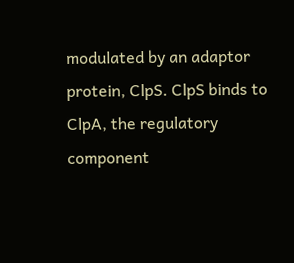modulated by an adaptor protein, ClpS. ClpS binds to ClpA, the regulatory component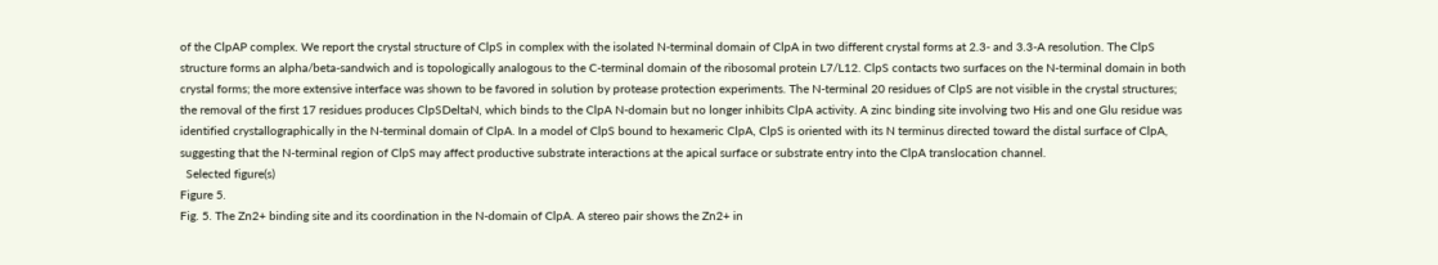of the ClpAP complex. We report the crystal structure of ClpS in complex with the isolated N-terminal domain of ClpA in two different crystal forms at 2.3- and 3.3-A resolution. The ClpS structure forms an alpha/beta-sandwich and is topologically analogous to the C-terminal domain of the ribosomal protein L7/L12. ClpS contacts two surfaces on the N-terminal domain in both crystal forms; the more extensive interface was shown to be favored in solution by protease protection experiments. The N-terminal 20 residues of ClpS are not visible in the crystal structures; the removal of the first 17 residues produces ClpSDeltaN, which binds to the ClpA N-domain but no longer inhibits ClpA activity. A zinc binding site involving two His and one Glu residue was identified crystallographically in the N-terminal domain of ClpA. In a model of ClpS bound to hexameric ClpA, ClpS is oriented with its N terminus directed toward the distal surface of ClpA, suggesting that the N-terminal region of ClpS may affect productive substrate interactions at the apical surface or substrate entry into the ClpA translocation channel.
  Selected figure(s)
Figure 5.
Fig. 5. The Zn2+ binding site and its coordination in the N-domain of ClpA. A stereo pair shows the Zn2+ in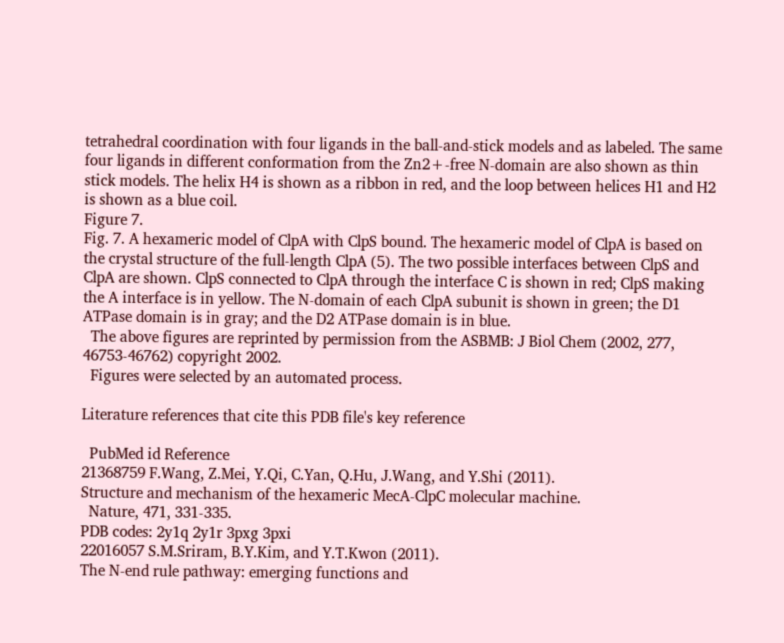tetrahedral coordination with four ligands in the ball-and-stick models and as labeled. The same four ligands in different conformation from the Zn2+-free N-domain are also shown as thin stick models. The helix H4 is shown as a ribbon in red, and the loop between helices H1 and H2 is shown as a blue coil.
Figure 7.
Fig. 7. A hexameric model of ClpA with ClpS bound. The hexameric model of ClpA is based on the crystal structure of the full-length ClpA (5). The two possible interfaces between ClpS and ClpA are shown. ClpS connected to ClpA through the interface C is shown in red; ClpS making the A interface is in yellow. The N-domain of each ClpA subunit is shown in green; the D1 ATPase domain is in gray; and the D2 ATPase domain is in blue.
  The above figures are reprinted by permission from the ASBMB: J Biol Chem (2002, 277, 46753-46762) copyright 2002.
  Figures were selected by an automated process.

Literature references that cite this PDB file's key reference

  PubMed id Reference
21368759 F.Wang, Z.Mei, Y.Qi, C.Yan, Q.Hu, J.Wang, and Y.Shi (2011).
Structure and mechanism of the hexameric MecA-ClpC molecular machine.
  Nature, 471, 331-335.
PDB codes: 2y1q 2y1r 3pxg 3pxi
22016057 S.M.Sriram, B.Y.Kim, and Y.T.Kwon (2011).
The N-end rule pathway: emerging functions and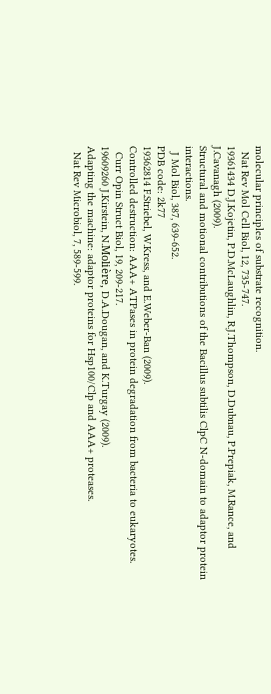molecular principles of substrate recognition.
  Nat Rev Mol Cell Biol, 12, 735-747.
19361434 D.J.Kojetin, P.D.McLaughlin, R.J.Thompson, D.Dubnau, P.Prepiak, M.Rance, and J.Cavanagh (2009).
Structural and motional contributions of the Bacillus subtilis ClpC N-domain to adaptor protein interactions.
  J Mol Biol, 387, 639-652.
PDB code: 2k77
19362814 F.Striebel, W.Kress, and E.Weber-Ban (2009).
Controlled destruction: AAA+ ATPases in protein degradation from bacteria to eukaryotes.
  Curr Opin Struct Biol, 19, 209-217.
19609260 J.Kirstein, N.Molière, D.A.Dougan, and K.Turgay (2009).
Adapting the machine: adaptor proteins for Hsp100/Clp and AAA+ proteases.
  Nat Rev Microbiol, 7, 589-599.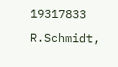19317833 R.Schmidt,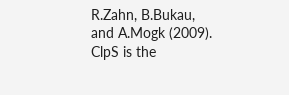R.Zahn, B.Bukau, and A.Mogk (2009).
ClpS is the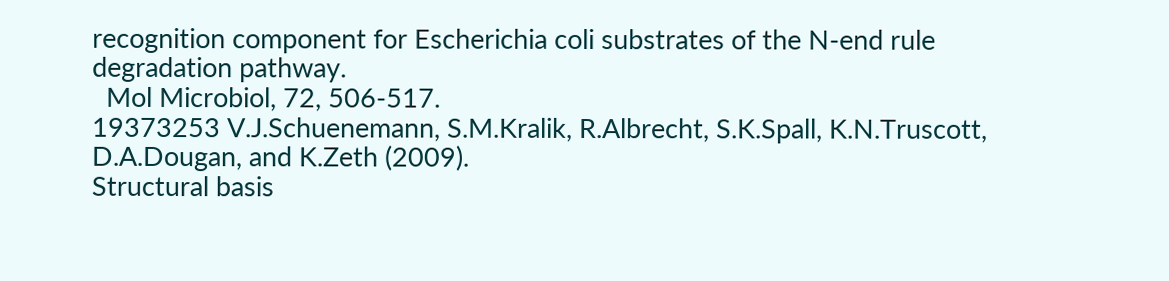recognition component for Escherichia coli substrates of the N-end rule degradation pathway.
  Mol Microbiol, 72, 506-517.
19373253 V.J.Schuenemann, S.M.Kralik, R.Albrecht, S.K.Spall, K.N.Truscott, D.A.Dougan, and K.Zeth (2009).
Structural basis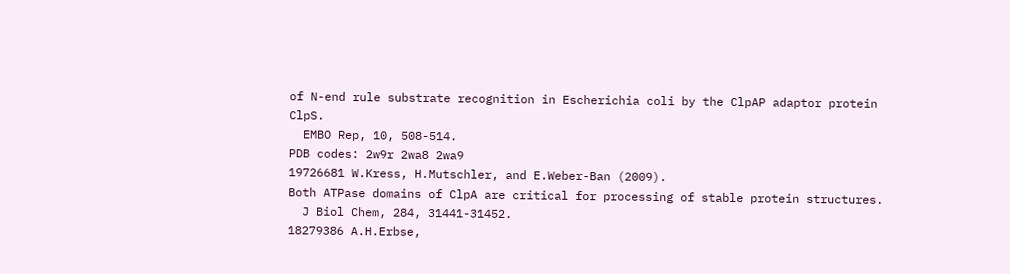of N-end rule substrate recognition in Escherichia coli by the ClpAP adaptor protein ClpS.
  EMBO Rep, 10, 508-514.
PDB codes: 2w9r 2wa8 2wa9
19726681 W.Kress, H.Mutschler, and E.Weber-Ban (2009).
Both ATPase domains of ClpA are critical for processing of stable protein structures.
  J Biol Chem, 284, 31441-31452.
18279386 A.H.Erbse,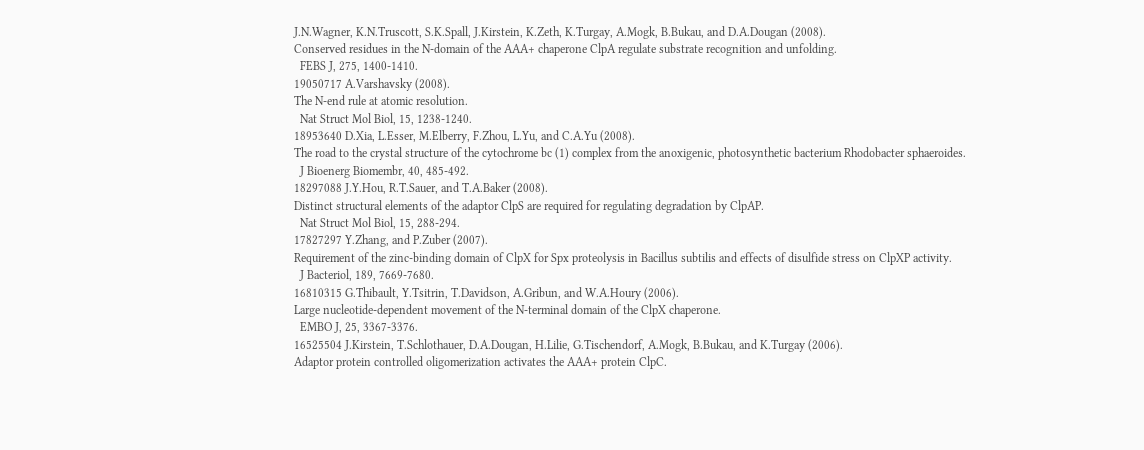J.N.Wagner, K.N.Truscott, S.K.Spall, J.Kirstein, K.Zeth, K.Turgay, A.Mogk, B.Bukau, and D.A.Dougan (2008).
Conserved residues in the N-domain of the AAA+ chaperone ClpA regulate substrate recognition and unfolding.
  FEBS J, 275, 1400-1410.
19050717 A.Varshavsky (2008).
The N-end rule at atomic resolution.
  Nat Struct Mol Biol, 15, 1238-1240.
18953640 D.Xia, L.Esser, M.Elberry, F.Zhou, L.Yu, and C.A.Yu (2008).
The road to the crystal structure of the cytochrome bc (1) complex from the anoxigenic, photosynthetic bacterium Rhodobacter sphaeroides.
  J Bioenerg Biomembr, 40, 485-492.
18297088 J.Y.Hou, R.T.Sauer, and T.A.Baker (2008).
Distinct structural elements of the adaptor ClpS are required for regulating degradation by ClpAP.
  Nat Struct Mol Biol, 15, 288-294.
17827297 Y.Zhang, and P.Zuber (2007).
Requirement of the zinc-binding domain of ClpX for Spx proteolysis in Bacillus subtilis and effects of disulfide stress on ClpXP activity.
  J Bacteriol, 189, 7669-7680.
16810315 G.Thibault, Y.Tsitrin, T.Davidson, A.Gribun, and W.A.Houry (2006).
Large nucleotide-dependent movement of the N-terminal domain of the ClpX chaperone.
  EMBO J, 25, 3367-3376.
16525504 J.Kirstein, T.Schlothauer, D.A.Dougan, H.Lilie, G.Tischendorf, A.Mogk, B.Bukau, and K.Turgay (2006).
Adaptor protein controlled oligomerization activates the AAA+ protein ClpC.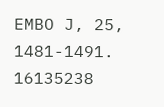EMBO J, 25, 1481-1491.
16135238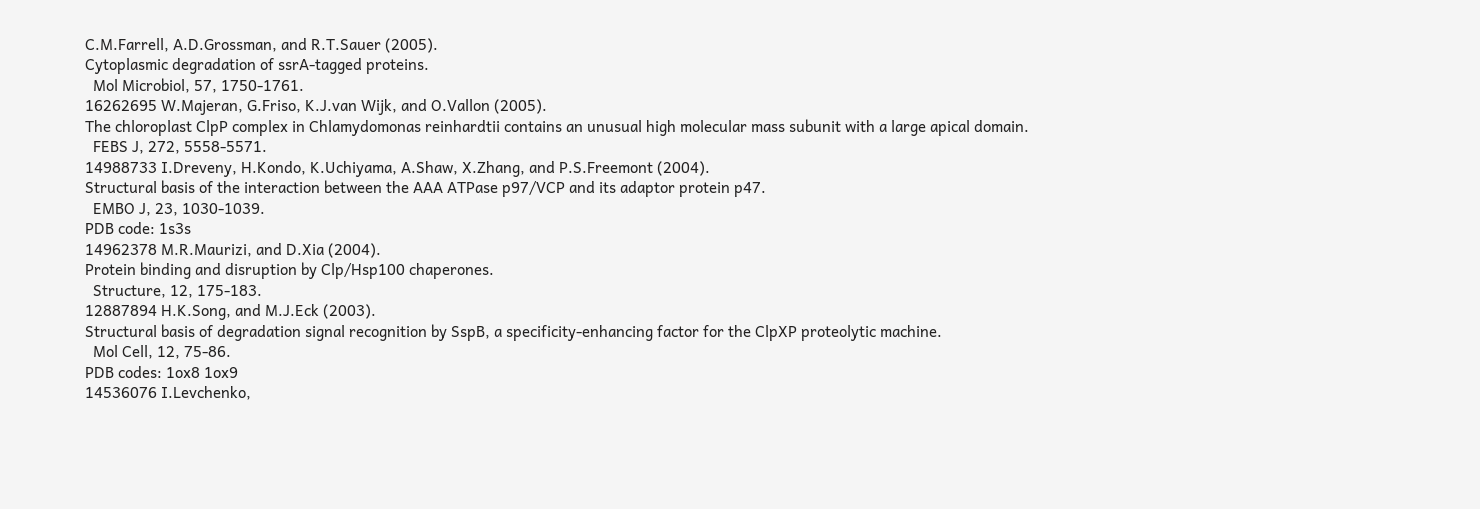C.M.Farrell, A.D.Grossman, and R.T.Sauer (2005).
Cytoplasmic degradation of ssrA-tagged proteins.
  Mol Microbiol, 57, 1750-1761.
16262695 W.Majeran, G.Friso, K.J.van Wijk, and O.Vallon (2005).
The chloroplast ClpP complex in Chlamydomonas reinhardtii contains an unusual high molecular mass subunit with a large apical domain.
  FEBS J, 272, 5558-5571.
14988733 I.Dreveny, H.Kondo, K.Uchiyama, A.Shaw, X.Zhang, and P.S.Freemont (2004).
Structural basis of the interaction between the AAA ATPase p97/VCP and its adaptor protein p47.
  EMBO J, 23, 1030-1039.
PDB code: 1s3s
14962378 M.R.Maurizi, and D.Xia (2004).
Protein binding and disruption by Clp/Hsp100 chaperones.
  Structure, 12, 175-183.
12887894 H.K.Song, and M.J.Eck (2003).
Structural basis of degradation signal recognition by SspB, a specificity-enhancing factor for the ClpXP proteolytic machine.
  Mol Cell, 12, 75-86.
PDB codes: 1ox8 1ox9
14536076 I.Levchenko,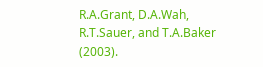R.A.Grant, D.A.Wah, R.T.Sauer, and T.A.Baker (2003).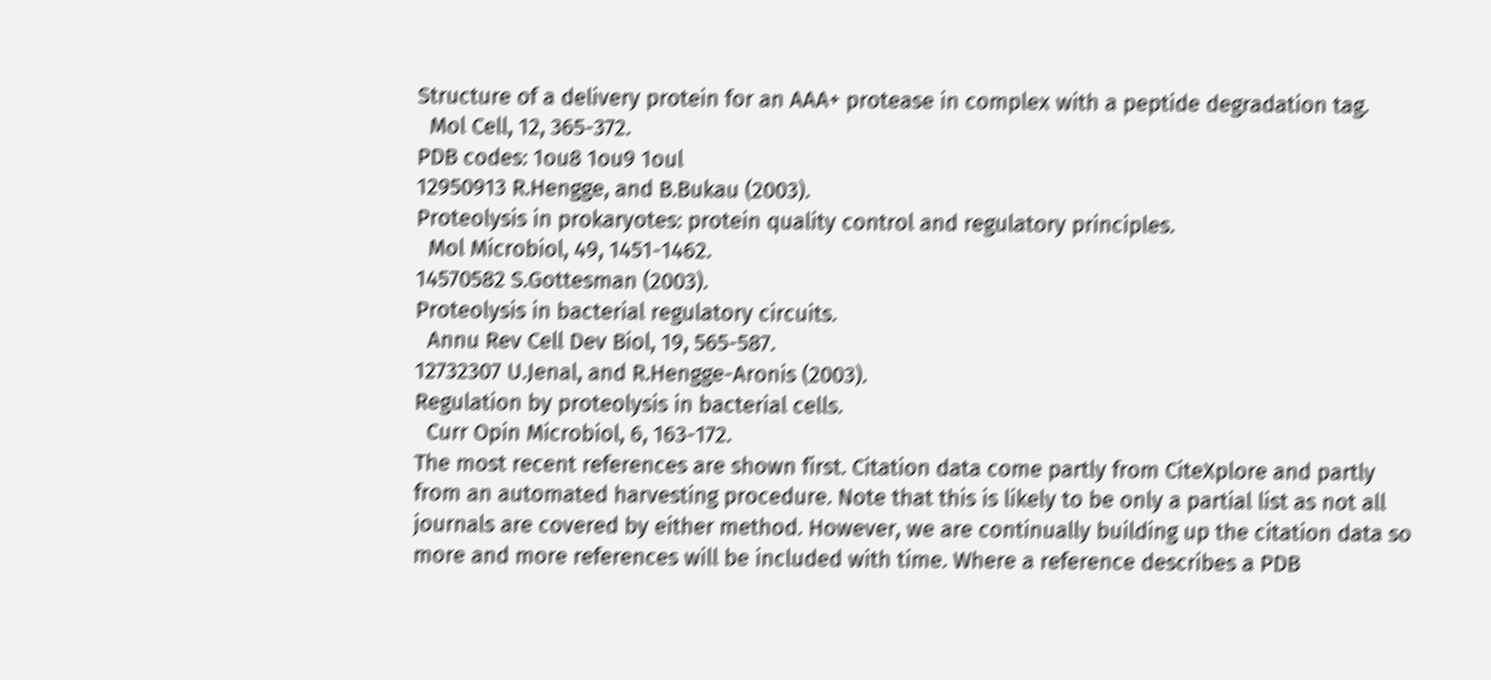Structure of a delivery protein for an AAA+ protease in complex with a peptide degradation tag.
  Mol Cell, 12, 365-372.
PDB codes: 1ou8 1ou9 1oul
12950913 R.Hengge, and B.Bukau (2003).
Proteolysis in prokaryotes: protein quality control and regulatory principles.
  Mol Microbiol, 49, 1451-1462.
14570582 S.Gottesman (2003).
Proteolysis in bacterial regulatory circuits.
  Annu Rev Cell Dev Biol, 19, 565-587.
12732307 U.Jenal, and R.Hengge-Aronis (2003).
Regulation by proteolysis in bacterial cells.
  Curr Opin Microbiol, 6, 163-172.
The most recent references are shown first. Citation data come partly from CiteXplore and partly from an automated harvesting procedure. Note that this is likely to be only a partial list as not all journals are covered by either method. However, we are continually building up the citation data so more and more references will be included with time. Where a reference describes a PDB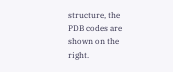structure, the PDB codes are shown on the right.